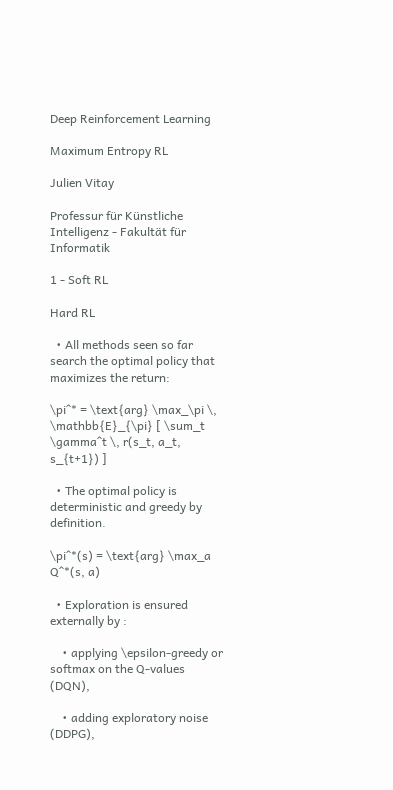Deep Reinforcement Learning

Maximum Entropy RL

Julien Vitay

Professur für Künstliche Intelligenz - Fakultät für Informatik

1 - Soft RL

Hard RL

  • All methods seen so far search the optimal policy that maximizes the return:

\pi^* = \text{arg} \max_\pi \, \mathbb{E}_{\pi} [ \sum_t \gamma^t \, r(s_t, a_t, s_{t+1}) ]

  • The optimal policy is deterministic and greedy by definition.

\pi^*(s) = \text{arg} \max_a Q^*(s, a)

  • Exploration is ensured externally by :

    • applying \epsilon-greedy or softmax on the Q-values (DQN),

    • adding exploratory noise (DDPG),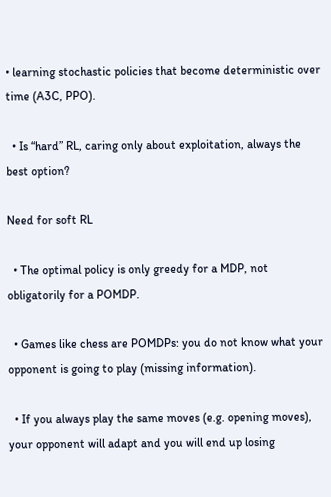• learning stochastic policies that become deterministic over time (A3C, PPO).

  • Is “hard” RL, caring only about exploitation, always the best option?

Need for soft RL

  • The optimal policy is only greedy for a MDP, not obligatorily for a POMDP.

  • Games like chess are POMDPs: you do not know what your opponent is going to play (missing information).

  • If you always play the same moves (e.g. opening moves), your opponent will adapt and you will end up losing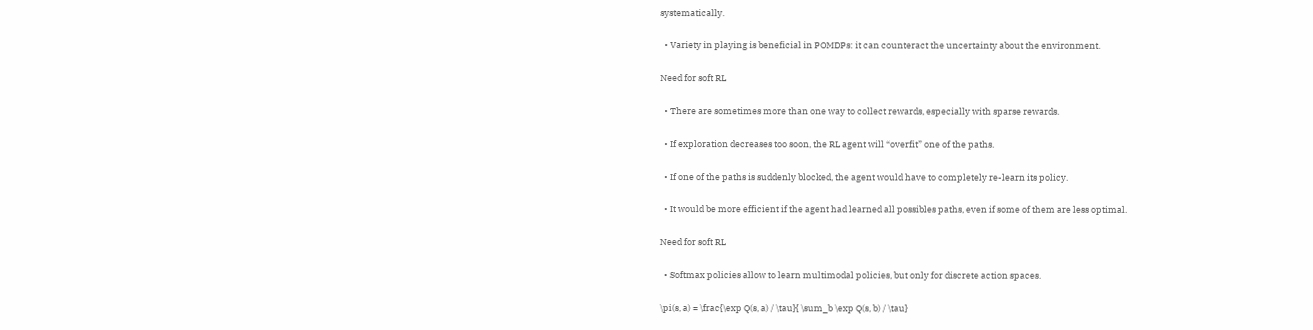systematically.

  • Variety in playing is beneficial in POMDPs: it can counteract the uncertainty about the environment.

Need for soft RL

  • There are sometimes more than one way to collect rewards, especially with sparse rewards.

  • If exploration decreases too soon, the RL agent will “overfit” one of the paths.

  • If one of the paths is suddenly blocked, the agent would have to completely re-learn its policy.

  • It would be more efficient if the agent had learned all possibles paths, even if some of them are less optimal.

Need for soft RL

  • Softmax policies allow to learn multimodal policies, but only for discrete action spaces.

\pi(s, a) = \frac{\exp Q(s, a) / \tau}{ \sum_b \exp Q(s, b) / \tau}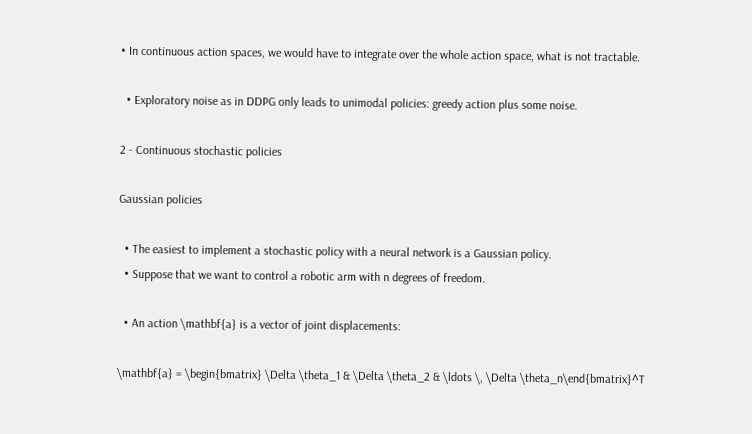• In continuous action spaces, we would have to integrate over the whole action space, what is not tractable.

  • Exploratory noise as in DDPG only leads to unimodal policies: greedy action plus some noise.

2 - Continuous stochastic policies

Gaussian policies

  • The easiest to implement a stochastic policy with a neural network is a Gaussian policy.
  • Suppose that we want to control a robotic arm with n degrees of freedom.

  • An action \mathbf{a} is a vector of joint displacements:

\mathbf{a} = \begin{bmatrix} \Delta \theta_1 & \Delta \theta_2 & \ldots \, \Delta \theta_n\end{bmatrix}^T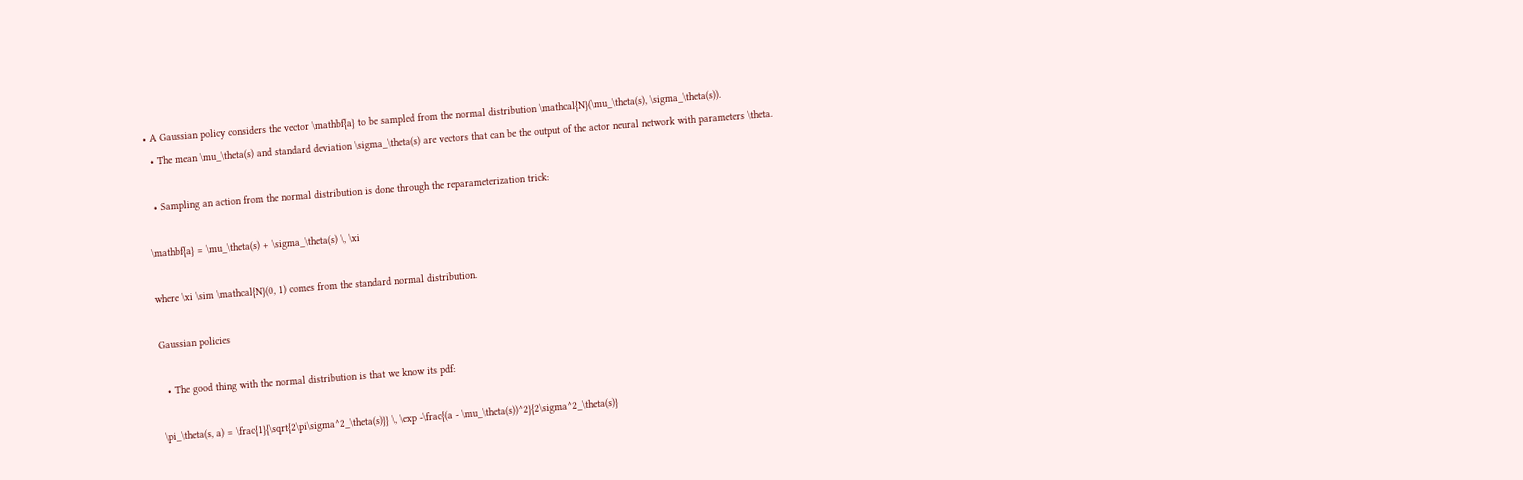• A Gaussian policy considers the vector \mathbf{a} to be sampled from the normal distribution \mathcal{N}(\mu_\theta(s), \sigma_\theta(s)).
  • The mean \mu_\theta(s) and standard deviation \sigma_\theta(s) are vectors that can be the output of the actor neural network with parameters \theta.

  • Sampling an action from the normal distribution is done through the reparameterization trick:

\mathbf{a} = \mu_\theta(s) + \sigma_\theta(s) \, \xi

where \xi \sim \mathcal{N}(0, 1) comes from the standard normal distribution.

Gaussian policies

  • The good thing with the normal distribution is that we know its pdf:

\pi_\theta(s, a) = \frac{1}{\sqrt{2\pi\sigma^2_\theta(s)}} \, \exp -\frac{(a - \mu_\theta(s))^2}{2\sigma^2_\theta(s)}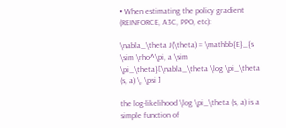• When estimating the policy gradient (REINFORCE, A3C, PPO, etc):

\nabla_\theta J(\theta) = \mathbb{E}_{s \sim \rho^\pi, a \sim \pi_\theta}[\nabla_\theta \log \pi_\theta (s, a) \, \psi ]

the log-likelihood \log \pi_\theta (s, a) is a simple function of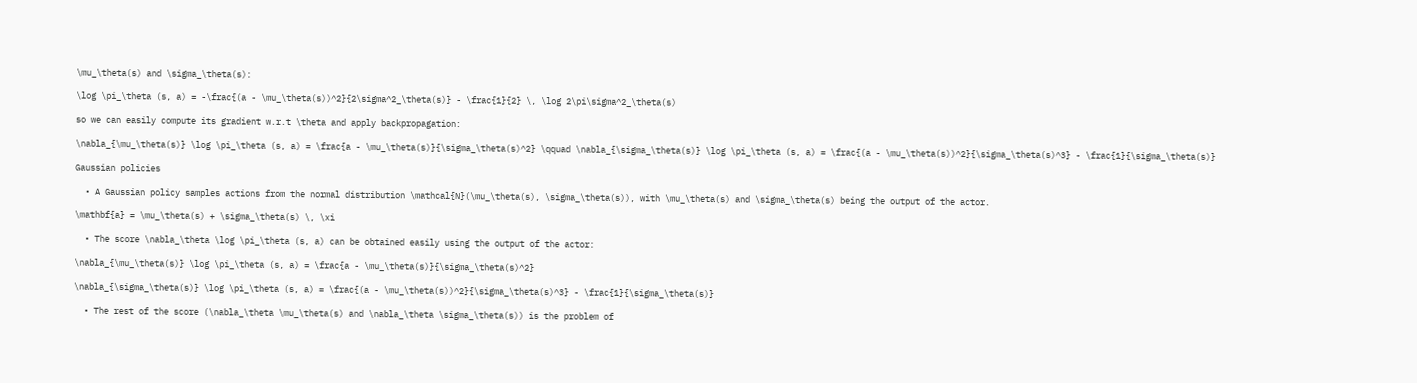\mu_\theta(s) and \sigma_\theta(s):

\log \pi_\theta (s, a) = -\frac{(a - \mu_\theta(s))^2}{2\sigma^2_\theta(s)} - \frac{1}{2} \, \log 2\pi\sigma^2_\theta(s)

so we can easily compute its gradient w.r.t \theta and apply backpropagation:

\nabla_{\mu_\theta(s)} \log \pi_\theta (s, a) = \frac{a - \mu_\theta(s)}{\sigma_\theta(s)^2} \qquad \nabla_{\sigma_\theta(s)} \log \pi_\theta (s, a) = \frac{(a - \mu_\theta(s))^2}{\sigma_\theta(s)^3} - \frac{1}{\sigma_\theta(s)}

Gaussian policies

  • A Gaussian policy samples actions from the normal distribution \mathcal{N}(\mu_\theta(s), \sigma_\theta(s)), with \mu_\theta(s) and \sigma_\theta(s) being the output of the actor.

\mathbf{a} = \mu_\theta(s) + \sigma_\theta(s) \, \xi

  • The score \nabla_\theta \log \pi_\theta (s, a) can be obtained easily using the output of the actor:

\nabla_{\mu_\theta(s)} \log \pi_\theta (s, a) = \frac{a - \mu_\theta(s)}{\sigma_\theta(s)^2}

\nabla_{\sigma_\theta(s)} \log \pi_\theta (s, a) = \frac{(a - \mu_\theta(s))^2}{\sigma_\theta(s)^3} - \frac{1}{\sigma_\theta(s)}

  • The rest of the score (\nabla_\theta \mu_\theta(s) and \nabla_\theta \sigma_\theta(s)) is the problem of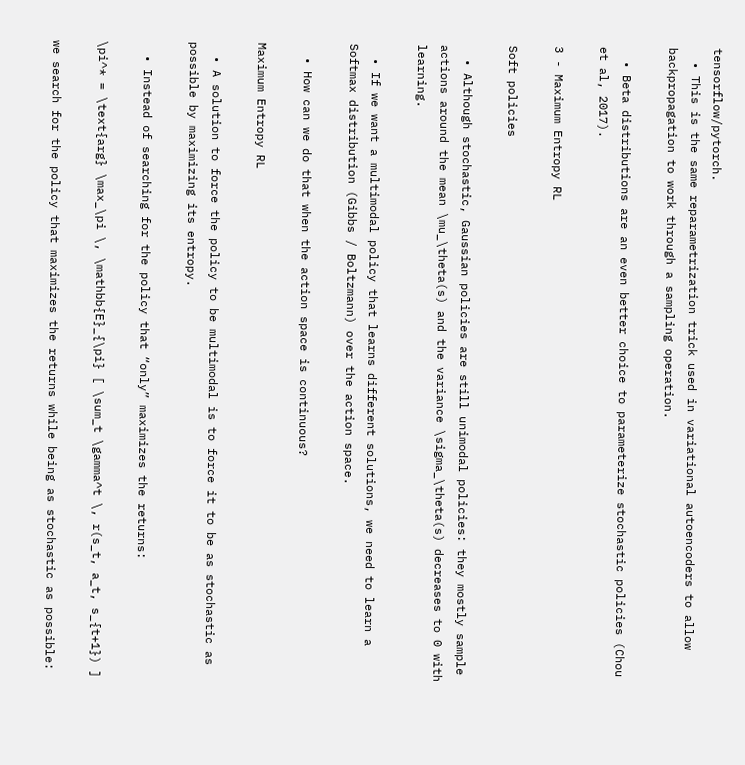tensorflow/pytorch.
  • This is the same reparametrization trick used in variational autoencoders to allow backpropagation to work through a sampling operation.

  • Beta distributions are an even better choice to parameterize stochastic policies (Chou et al, 2017).

3 - Maximum Entropy RL

Soft policies

  • Although stochastic, Gaussian policies are still unimodal policies: they mostly sample actions around the mean \mu_\theta(s) and the variance \sigma_\theta(s) decreases to 0 with learning.

  • If we want a multimodal policy that learns different solutions, we need to learn a Softmax distribution (Gibbs / Boltzmann) over the action space.

  • How can we do that when the action space is continuous?

Maximum Entropy RL

  • A solution to force the policy to be multimodal is to force it to be as stochastic as possible by maximizing its entropy.

  • Instead of searching for the policy that “only” maximizes the returns:

\pi^* = \text{arg} \max_\pi \, \mathbb{E}_{\pi} [ \sum_t \gamma^t \, r(s_t, a_t, s_{t+1}) ]

we search for the policy that maximizes the returns while being as stochastic as possible: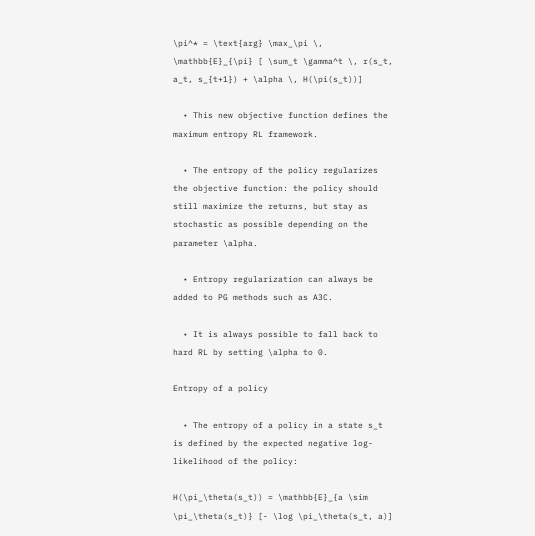\pi^* = \text{arg} \max_\pi \, \mathbb{E}_{\pi} [ \sum_t \gamma^t \, r(s_t, a_t, s_{t+1}) + \alpha \, H(\pi(s_t))]

  • This new objective function defines the maximum entropy RL framework.

  • The entropy of the policy regularizes the objective function: the policy should still maximize the returns, but stay as stochastic as possible depending on the parameter \alpha.

  • Entropy regularization can always be added to PG methods such as A3C.

  • It is always possible to fall back to hard RL by setting \alpha to 0.

Entropy of a policy

  • The entropy of a policy in a state s_t is defined by the expected negative log-likelihood of the policy:

H(\pi_\theta(s_t)) = \mathbb{E}_{a \sim \pi_\theta(s_t)} [- \log \pi_\theta(s_t, a)]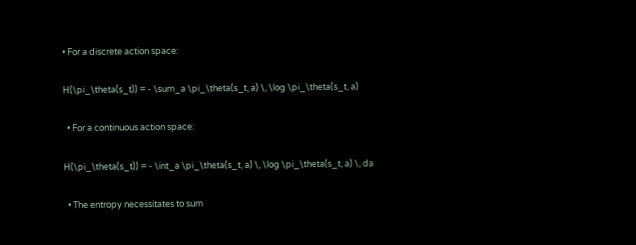• For a discrete action space:

H(\pi_\theta(s_t)) = - \sum_a \pi_\theta(s_t, a) \, \log \pi_\theta(s_t, a)

  • For a continuous action space:

H(\pi_\theta(s_t)) = - \int_a \pi_\theta(s_t, a) \, \log \pi_\theta(s_t, a) \, da

  • The entropy necessitates to sum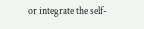or integrate the self-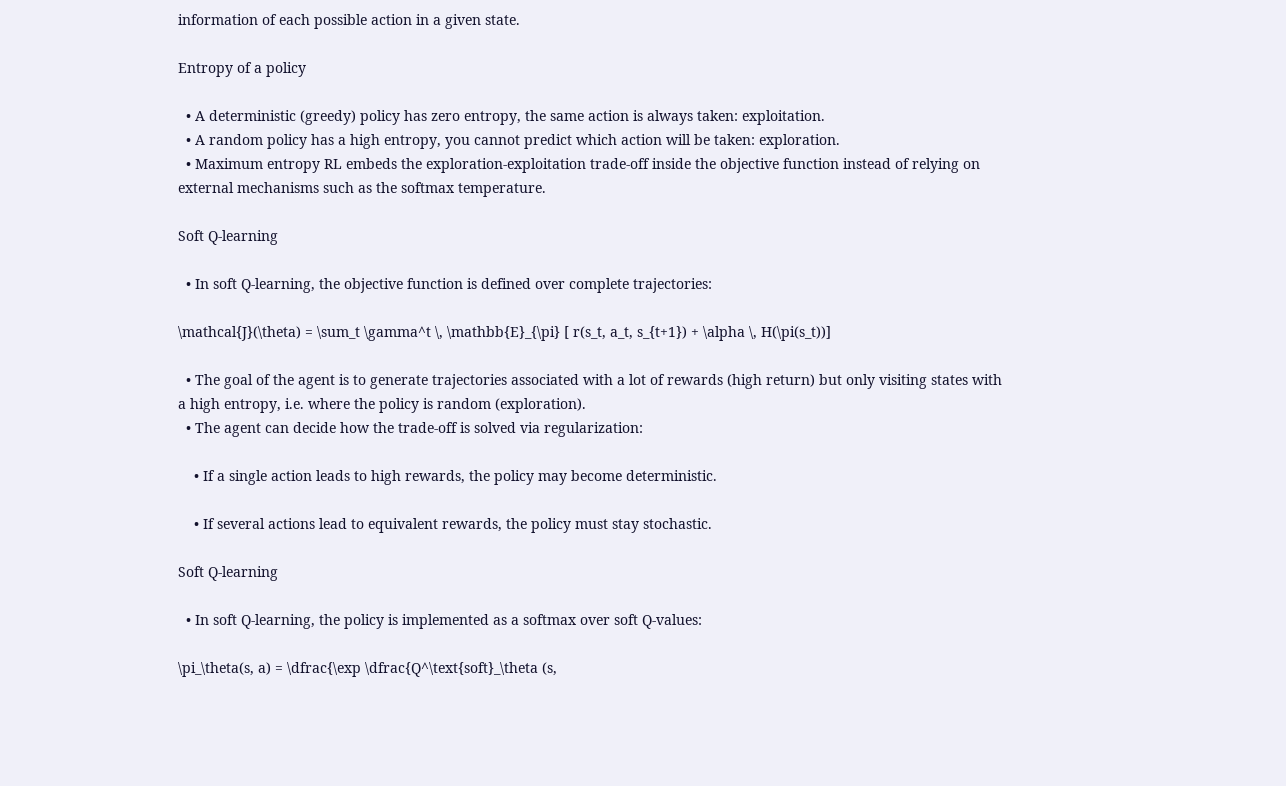information of each possible action in a given state.

Entropy of a policy

  • A deterministic (greedy) policy has zero entropy, the same action is always taken: exploitation.
  • A random policy has a high entropy, you cannot predict which action will be taken: exploration.
  • Maximum entropy RL embeds the exploration-exploitation trade-off inside the objective function instead of relying on external mechanisms such as the softmax temperature.

Soft Q-learning

  • In soft Q-learning, the objective function is defined over complete trajectories:

\mathcal{J}(\theta) = \sum_t \gamma^t \, \mathbb{E}_{\pi} [ r(s_t, a_t, s_{t+1}) + \alpha \, H(\pi(s_t))]

  • The goal of the agent is to generate trajectories associated with a lot of rewards (high return) but only visiting states with a high entropy, i.e. where the policy is random (exploration).
  • The agent can decide how the trade-off is solved via regularization:

    • If a single action leads to high rewards, the policy may become deterministic.

    • If several actions lead to equivalent rewards, the policy must stay stochastic.

Soft Q-learning

  • In soft Q-learning, the policy is implemented as a softmax over soft Q-values:

\pi_\theta(s, a) = \dfrac{\exp \dfrac{Q^\text{soft}_\theta (s,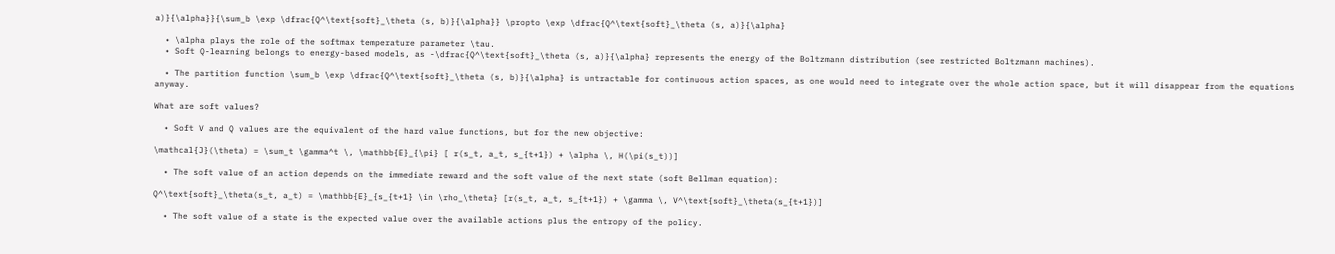a)}{\alpha}}{\sum_b \exp \dfrac{Q^\text{soft}_\theta (s, b)}{\alpha}} \propto \exp \dfrac{Q^\text{soft}_\theta (s, a)}{\alpha}

  • \alpha plays the role of the softmax temperature parameter \tau.
  • Soft Q-learning belongs to energy-based models, as -\dfrac{Q^\text{soft}_\theta (s, a)}{\alpha} represents the energy of the Boltzmann distribution (see restricted Boltzmann machines).

  • The partition function \sum_b \exp \dfrac{Q^\text{soft}_\theta (s, b)}{\alpha} is untractable for continuous action spaces, as one would need to integrate over the whole action space, but it will disappear from the equations anyway.

What are soft values?

  • Soft V and Q values are the equivalent of the hard value functions, but for the new objective:

\mathcal{J}(\theta) = \sum_t \gamma^t \, \mathbb{E}_{\pi} [ r(s_t, a_t, s_{t+1}) + \alpha \, H(\pi(s_t))]

  • The soft value of an action depends on the immediate reward and the soft value of the next state (soft Bellman equation):

Q^\text{soft}_\theta(s_t, a_t) = \mathbb{E}_{s_{t+1} \in \rho_\theta} [r(s_t, a_t, s_{t+1}) + \gamma \, V^\text{soft}_\theta(s_{t+1})]

  • The soft value of a state is the expected value over the available actions plus the entropy of the policy.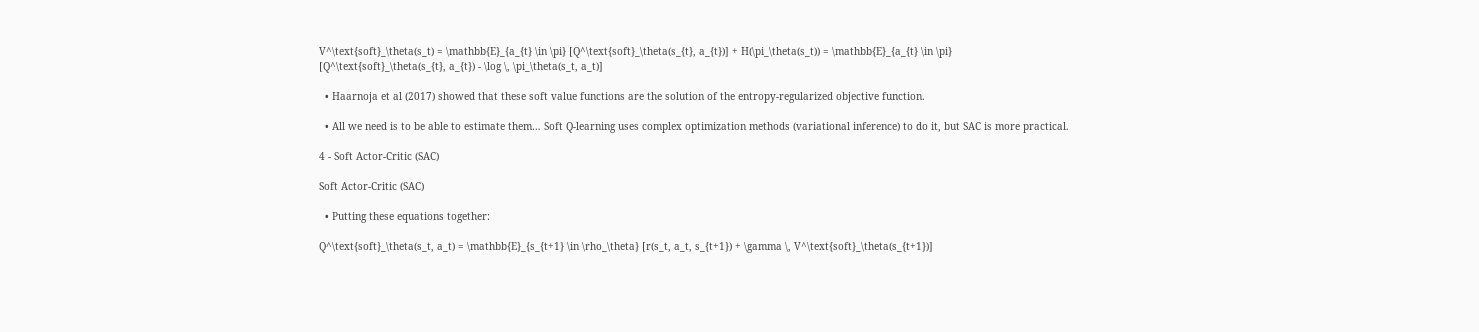V^\text{soft}_\theta(s_t) = \mathbb{E}_{a_{t} \in \pi} [Q^\text{soft}_\theta(s_{t}, a_{t})] + H(\pi_\theta(s_t)) = \mathbb{E}_{a_{t} \in \pi} [Q^\text{soft}_\theta(s_{t}, a_{t}) - \log \, \pi_\theta(s_t, a_t)]

  • Haarnoja et al (2017) showed that these soft value functions are the solution of the entropy-regularized objective function.

  • All we need is to be able to estimate them… Soft Q-learning uses complex optimization methods (variational inference) to do it, but SAC is more practical.

4 - Soft Actor-Critic (SAC)

Soft Actor-Critic (SAC)

  • Putting these equations together:

Q^\text{soft}_\theta(s_t, a_t) = \mathbb{E}_{s_{t+1} \in \rho_\theta} [r(s_t, a_t, s_{t+1}) + \gamma \, V^\text{soft}_\theta(s_{t+1})]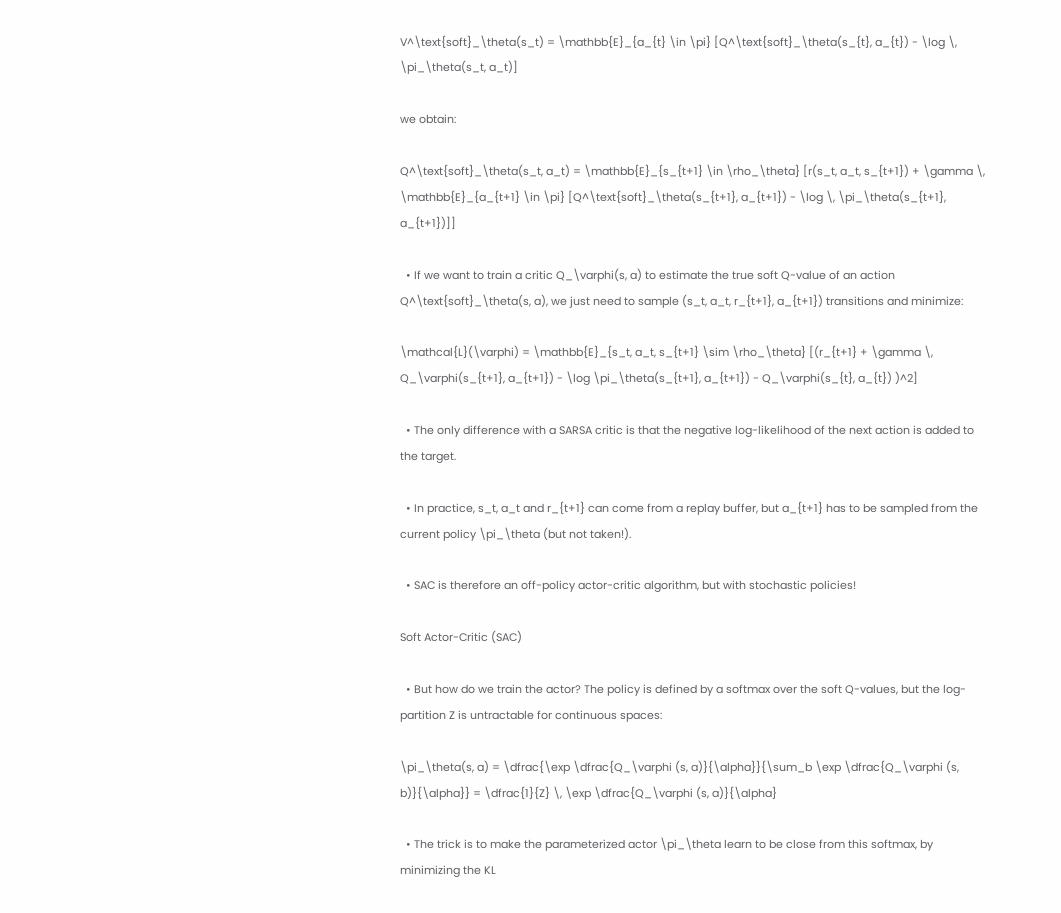V^\text{soft}_\theta(s_t) = \mathbb{E}_{a_{t} \in \pi} [Q^\text{soft}_\theta(s_{t}, a_{t}) - \log \, \pi_\theta(s_t, a_t)]

we obtain:

Q^\text{soft}_\theta(s_t, a_t) = \mathbb{E}_{s_{t+1} \in \rho_\theta} [r(s_t, a_t, s_{t+1}) + \gamma \, \mathbb{E}_{a_{t+1} \in \pi} [Q^\text{soft}_\theta(s_{t+1}, a_{t+1}) - \log \, \pi_\theta(s_{t+1}, a_{t+1})]]

  • If we want to train a critic Q_\varphi(s, a) to estimate the true soft Q-value of an action Q^\text{soft}_\theta(s, a), we just need to sample (s_t, a_t, r_{t+1}, a_{t+1}) transitions and minimize:

\mathcal{L}(\varphi) = \mathbb{E}_{s_t, a_t, s_{t+1} \sim \rho_\theta} [(r_{t+1} + \gamma \, Q_\varphi(s_{t+1}, a_{t+1}) - \log \pi_\theta(s_{t+1}, a_{t+1}) - Q_\varphi(s_{t}, a_{t}) )^2]

  • The only difference with a SARSA critic is that the negative log-likelihood of the next action is added to the target.

  • In practice, s_t, a_t and r_{t+1} can come from a replay buffer, but a_{t+1} has to be sampled from the current policy \pi_\theta (but not taken!).

  • SAC is therefore an off-policy actor-critic algorithm, but with stochastic policies!

Soft Actor-Critic (SAC)

  • But how do we train the actor? The policy is defined by a softmax over the soft Q-values, but the log-partition Z is untractable for continuous spaces:

\pi_\theta(s, a) = \dfrac{\exp \dfrac{Q_\varphi (s, a)}{\alpha}}{\sum_b \exp \dfrac{Q_\varphi (s, b)}{\alpha}} = \dfrac{1}{Z} \, \exp \dfrac{Q_\varphi (s, a)}{\alpha}

  • The trick is to make the parameterized actor \pi_\theta learn to be close from this softmax, by minimizing the KL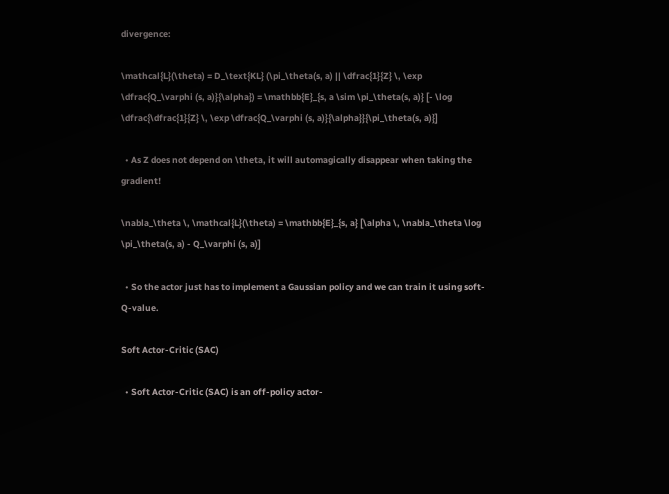divergence:

\mathcal{L}(\theta) = D_\text{KL} (\pi_\theta(s, a) || \dfrac{1}{Z} \, \exp \dfrac{Q_\varphi (s, a)}{\alpha}) = \mathbb{E}_{s, a \sim \pi_\theta(s, a)} [- \log \dfrac{\dfrac{1}{Z} \, \exp \dfrac{Q_\varphi (s, a)}{\alpha}}{\pi_\theta(s, a)}]

  • As Z does not depend on \theta, it will automagically disappear when taking the gradient!

\nabla_\theta \, \mathcal{L}(\theta) = \mathbb{E}_{s, a} [\alpha \, \nabla_\theta \log \pi_\theta(s, a) - Q_\varphi (s, a)]

  • So the actor just has to implement a Gaussian policy and we can train it using soft-Q-value.

Soft Actor-Critic (SAC)

  • Soft Actor-Critic (SAC) is an off-policy actor-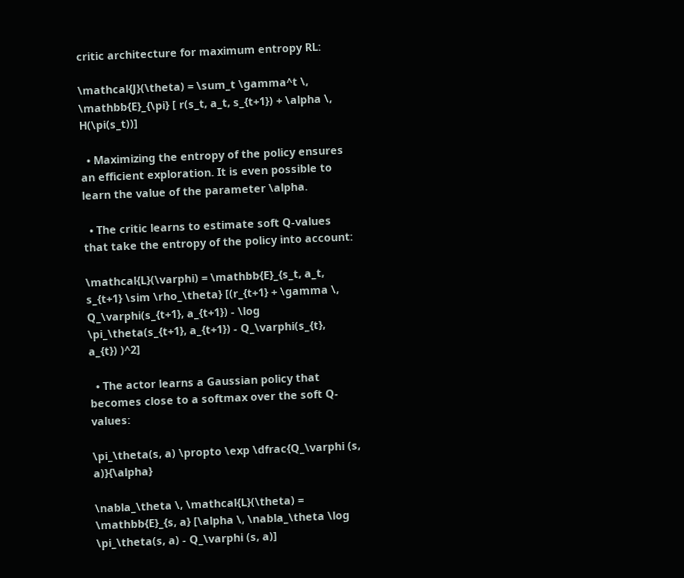critic architecture for maximum entropy RL:

\mathcal{J}(\theta) = \sum_t \gamma^t \, \mathbb{E}_{\pi} [ r(s_t, a_t, s_{t+1}) + \alpha \, H(\pi(s_t))]

  • Maximizing the entropy of the policy ensures an efficient exploration. It is even possible to learn the value of the parameter \alpha.

  • The critic learns to estimate soft Q-values that take the entropy of the policy into account:

\mathcal{L}(\varphi) = \mathbb{E}_{s_t, a_t, s_{t+1} \sim \rho_\theta} [(r_{t+1} + \gamma \, Q_\varphi(s_{t+1}, a_{t+1}) - \log \pi_\theta(s_{t+1}, a_{t+1}) - Q_\varphi(s_{t}, a_{t}) )^2]

  • The actor learns a Gaussian policy that becomes close to a softmax over the soft Q-values:

\pi_\theta(s, a) \propto \exp \dfrac{Q_\varphi (s, a)}{\alpha}

\nabla_\theta \, \mathcal{L}(\theta) = \mathbb{E}_{s, a} [\alpha \, \nabla_\theta \log \pi_\theta(s, a) - Q_\varphi (s, a)]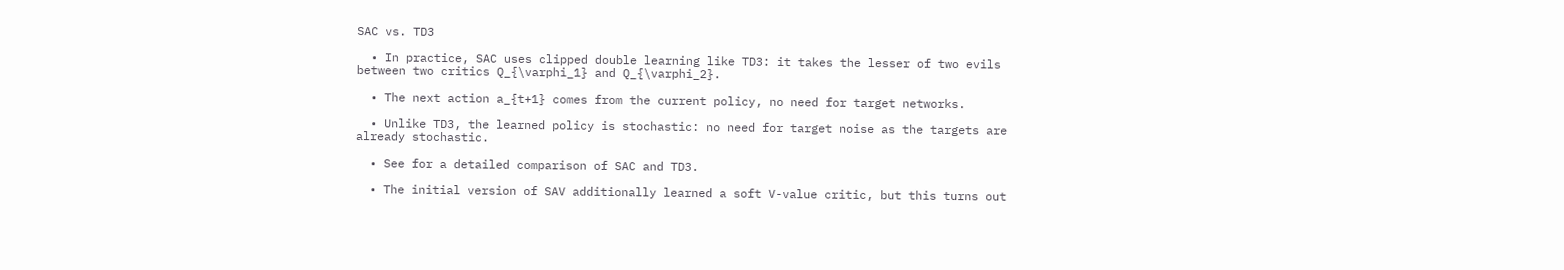SAC vs. TD3

  • In practice, SAC uses clipped double learning like TD3: it takes the lesser of two evils between two critics Q_{\varphi_1} and Q_{\varphi_2}.

  • The next action a_{t+1} comes from the current policy, no need for target networks.

  • Unlike TD3, the learned policy is stochastic: no need for target noise as the targets are already stochastic.

  • See for a detailed comparison of SAC and TD3.

  • The initial version of SAV additionally learned a soft V-value critic, but this turns out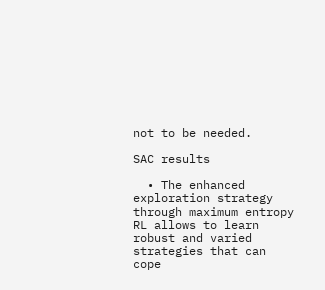not to be needed.

SAC results

  • The enhanced exploration strategy through maximum entropy RL allows to learn robust and varied strategies that can cope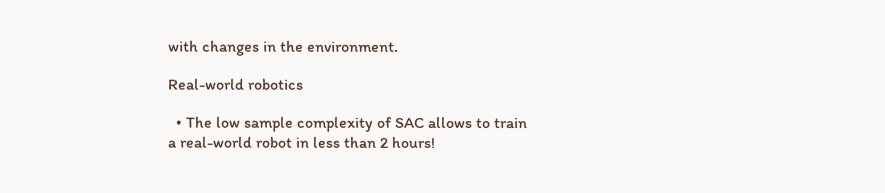with changes in the environment.

Real-world robotics

  • The low sample complexity of SAC allows to train a real-world robot in less than 2 hours!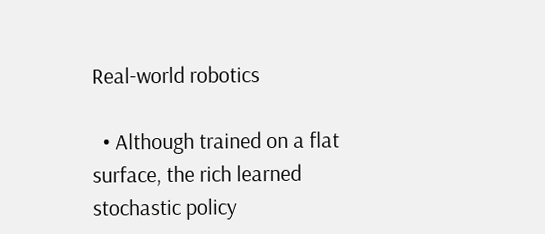Real-world robotics

  • Although trained on a flat surface, the rich learned stochastic policy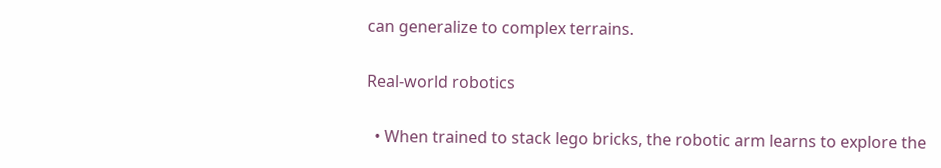can generalize to complex terrains.

Real-world robotics

  • When trained to stack lego bricks, the robotic arm learns to explore the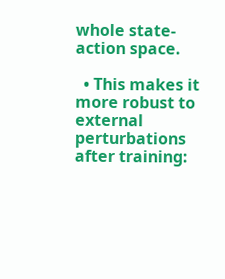whole state-action space.

  • This makes it more robust to external perturbations after training: